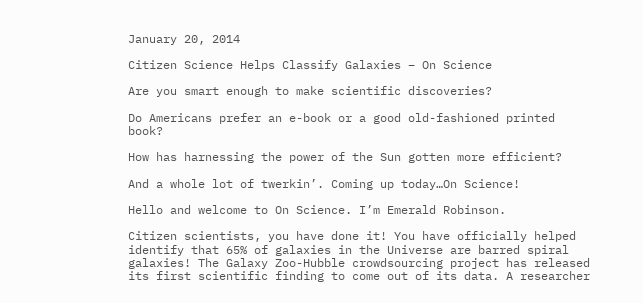January 20, 2014

Citizen Science Helps Classify Galaxies – On Science

Are you smart enough to make scientific discoveries?

Do Americans prefer an e-book or a good old-fashioned printed book?

How has harnessing the power of the Sun gotten more efficient?

And a whole lot of twerkin’. Coming up today…On Science!

Hello and welcome to On Science. I’m Emerald Robinson.

Citizen scientists, you have done it! You have officially helped identify that 65% of galaxies in the Universe are barred spiral galaxies! The Galaxy Zoo-Hubble crowdsourcing project has released its first scientific finding to come out of its data. A researcher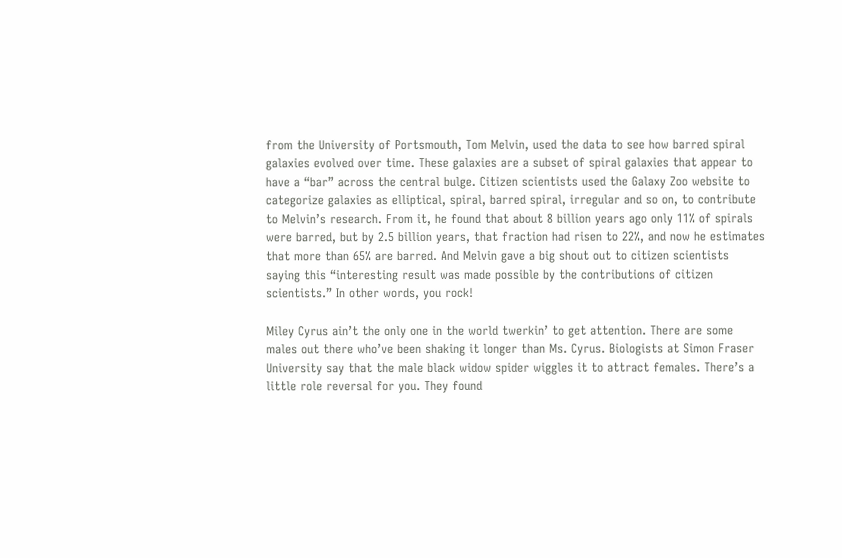from the University of Portsmouth, Tom Melvin, used the data to see how barred spiral galaxies evolved over time. These galaxies are a subset of spiral galaxies that appear to have a “bar” across the central bulge. Citizen scientists used the Galaxy Zoo website to categorize galaxies as elliptical, spiral, barred spiral, irregular and so on, to contribute to Melvin’s research. From it, he found that about 8 billion years ago only 11% of spirals were barred, but by 2.5 billion years, that fraction had risen to 22%, and now he estimates that more than 65% are barred. And Melvin gave a big shout out to citizen scientists saying this “interesting result was made possible by the contributions of citizen scientists.” In other words, you rock!

Miley Cyrus ain’t the only one in the world twerkin’ to get attention. There are some males out there who’ve been shaking it longer than Ms. Cyrus. Biologists at Simon Fraser University say that the male black widow spider wiggles it to attract females. There’s a little role reversal for you. They found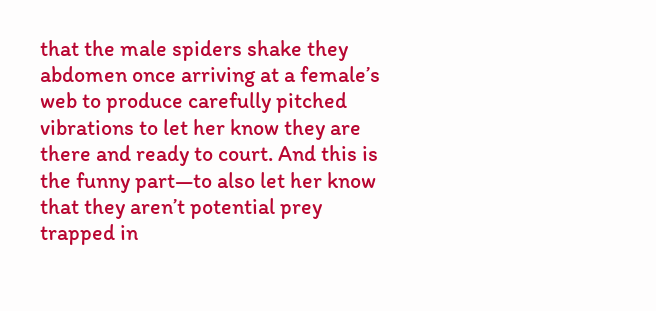that the male spiders shake they abdomen once arriving at a female’s web to produce carefully pitched vibrations to let her know they are there and ready to court. And this is the funny part—to also let her know that they aren’t potential prey trapped in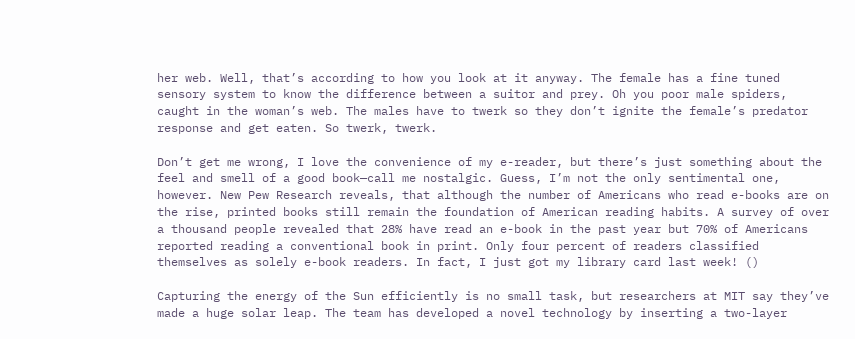her web. Well, that’s according to how you look at it anyway. The female has a fine tuned sensory system to know the difference between a suitor and prey. Oh you poor male spiders, caught in the woman’s web. The males have to twerk so they don’t ignite the female’s predator response and get eaten. So twerk, twerk.

Don’t get me wrong, I love the convenience of my e-reader, but there’s just something about the feel and smell of a good book—call me nostalgic. Guess, I’m not the only sentimental one, however. New Pew Research reveals, that although the number of Americans who read e-books are on the rise, printed books still remain the foundation of American reading habits. A survey of over a thousand people revealed that 28% have read an e-book in the past year but 70% of Americans reported reading a conventional book in print. Only four percent of readers classified themselves as solely e-book readers. In fact, I just got my library card last week! ()

Capturing the energy of the Sun efficiently is no small task, but researchers at MIT say they’ve made a huge solar leap. The team has developed a novel technology by inserting a two-layer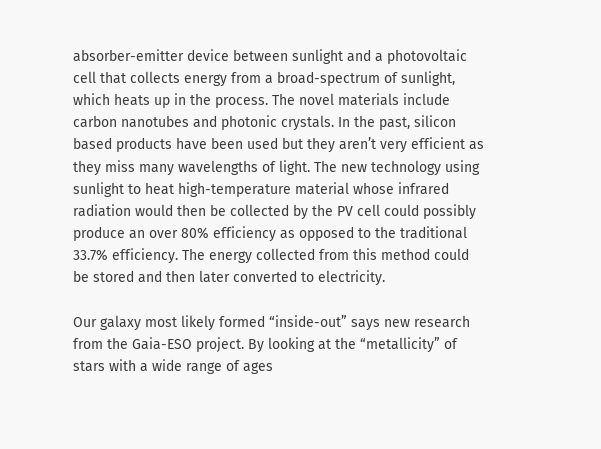absorber-emitter device between sunlight and a photovoltaic cell that collects energy from a broad-spectrum of sunlight, which heats up in the process. The novel materials include carbon nanotubes and photonic crystals. In the past, silicon based products have been used but they aren’t very efficient as they miss many wavelengths of light. The new technology using sunlight to heat high-temperature material whose infrared radiation would then be collected by the PV cell could possibly produce an over 80% efficiency as opposed to the traditional 33.7% efficiency. The energy collected from this method could be stored and then later converted to electricity.

Our galaxy most likely formed “inside-out” says new research from the Gaia-ESO project. By looking at the “metallicity” of stars with a wide range of ages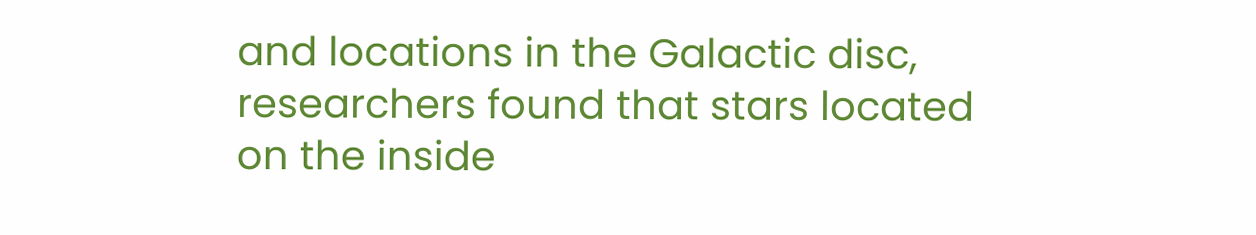and locations in the Galactic disc, researchers found that stars located on the inside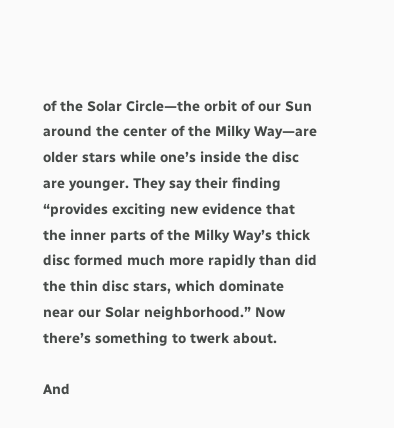of the Solar Circle—the orbit of our Sun around the center of the Milky Way—are older stars while one’s inside the disc are younger. They say their finding “provides exciting new evidence that the inner parts of the Milky Way’s thick disc formed much more rapidly than did the thin disc stars, which dominate near our Solar neighborhood.” Now there’s something to twerk about.

And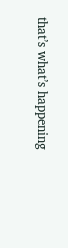that’s what’s happening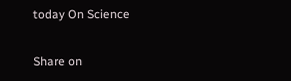today On Science

Share on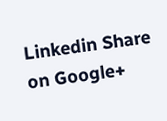Linkedin Share on Google+